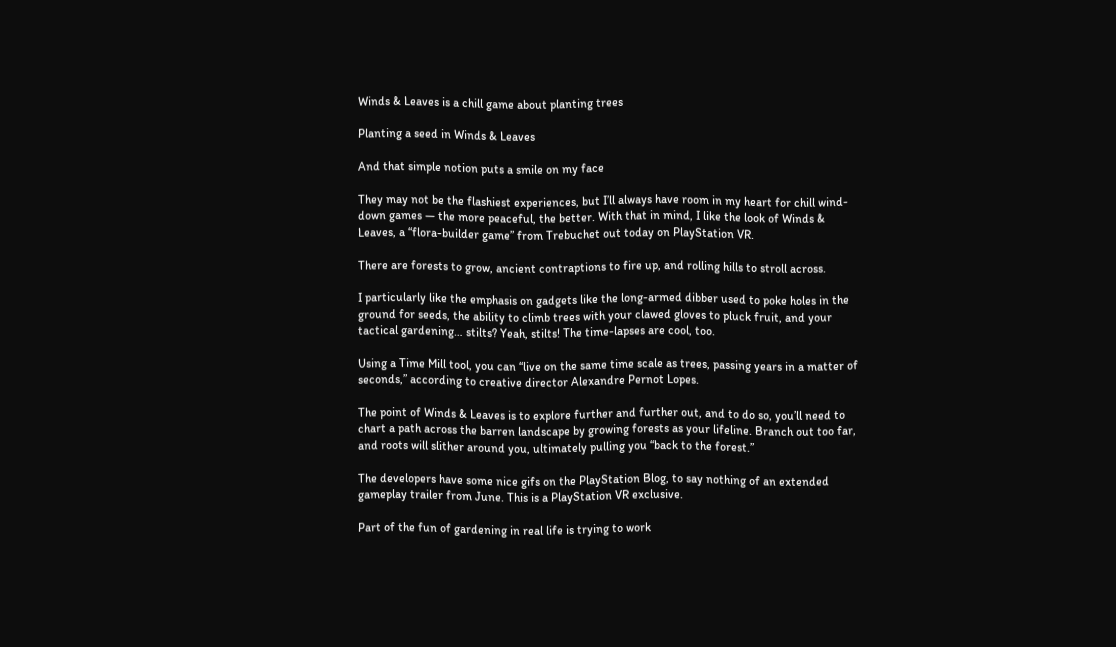Winds & Leaves is a chill game about planting trees

Planting a seed in Winds & Leaves

And that simple notion puts a smile on my face

They may not be the flashiest experiences, but I’ll always have room in my heart for chill wind-down games — the more peaceful, the better. With that in mind, I like the look of Winds & Leaves, a “flora-builder game” from Trebuchet out today on PlayStation VR.

There are forests to grow, ancient contraptions to fire up, and rolling hills to stroll across.

I particularly like the emphasis on gadgets like the long-armed dibber used to poke holes in the ground for seeds, the ability to climb trees with your clawed gloves to pluck fruit, and your tactical gardening… stilts? Yeah, stilts! The time-lapses are cool, too.

Using a Time Mill tool, you can “live on the same time scale as trees, passing years in a matter of seconds,” according to creative director Alexandre Pernot Lopes.

The point of Winds & Leaves is to explore further and further out, and to do so, you’ll need to chart a path across the barren landscape by growing forests as your lifeline. Branch out too far, and roots will slither around you, ultimately pulling you “back to the forest.”

The developers have some nice gifs on the PlayStation Blog, to say nothing of an extended gameplay trailer from June. This is a PlayStation VR exclusive.

Part of the fun of gardening in real life is trying to work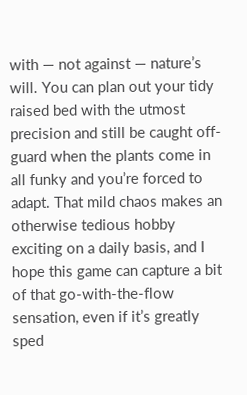with — not against — nature’s will. You can plan out your tidy raised bed with the utmost precision and still be caught off-guard when the plants come in all funky and you’re forced to adapt. That mild chaos makes an otherwise tedious hobby exciting on a daily basis, and I hope this game can capture a bit of that go-with-the-flow sensation, even if it’s greatly sped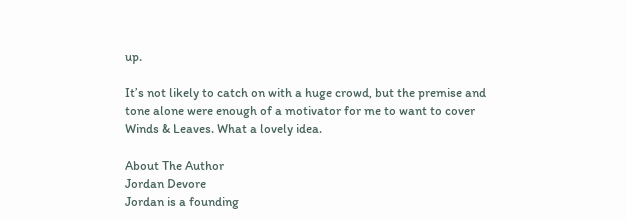up.

It’s not likely to catch on with a huge crowd, but the premise and tone alone were enough of a motivator for me to want to cover Winds & Leaves. What a lovely idea.

About The Author
Jordan Devore
Jordan is a founding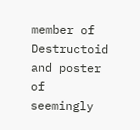member of Destructoid and poster of seemingly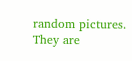random pictures. They are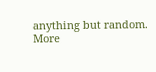anything but random.
More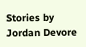Stories by Jordan Devore